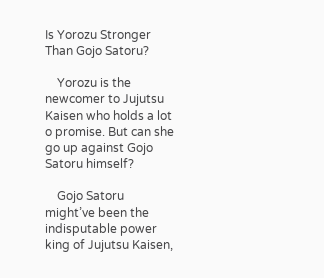Is Yorozu Stronger Than Gojo Satoru?

    Yorozu is the newcomer to Jujutsu Kaisen who holds a lot o promise. But can she go up against Gojo Satoru himself?

    Gojo Satoru might’ve been the indisputable power king of Jujutsu Kaisen,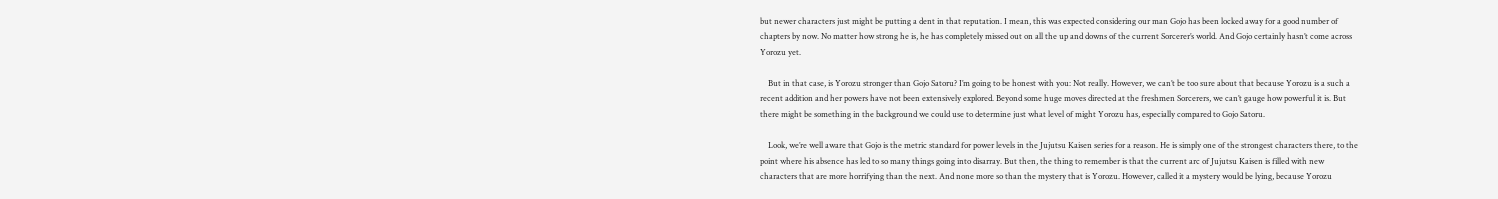but newer characters just might be putting a dent in that reputation. I mean, this was expected considering our man Gojo has been locked away for a good number of chapters by now. No matter how strong he is, he has completely missed out on all the up and downs of the current Sorcerer’s world. And Gojo certainly hasn’t come across Yorozu yet.

    But in that case, is Yorozu stronger than Gojo Satoru? I’m going to be honest with you: Not really. However, we can’t be too sure about that because Yorozu is a such a recent addition and her powers have not been extensively explored. Beyond some huge moves directed at the freshmen Sorcerers, we can’t gauge how powerful it is. But there might be something in the background we could use to determine just what level of might Yorozu has, especially compared to Gojo Satoru.

    Look, we’re well aware that Gojo is the metric standard for power levels in the Jujutsu Kaisen series for a reason. He is simply one of the strongest characters there, to the point where his absence has led to so many things going into disarray. But then, the thing to remember is that the current arc of Jujutsu Kaisen is filled with new characters that are more horrifying than the next. And none more so than the mystery that is Yorozu. However, called it a mystery would be lying, because Yorozu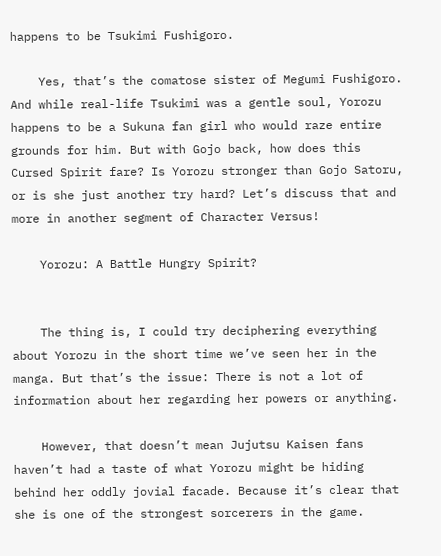happens to be Tsukimi Fushigoro.

    Yes, that’s the comatose sister of Megumi Fushigoro. And while real-life Tsukimi was a gentle soul, Yorozu happens to be a Sukuna fan girl who would raze entire grounds for him. But with Gojo back, how does this Cursed Spirit fare? Is Yorozu stronger than Gojo Satoru, or is she just another try hard? Let’s discuss that and more in another segment of Character Versus!

    Yorozu: A Battle Hungry Spirit?


    The thing is, I could try deciphering everything about Yorozu in the short time we’ve seen her in the manga. But that’s the issue: There is not a lot of information about her regarding her powers or anything.

    However, that doesn’t mean Jujutsu Kaisen fans haven’t had a taste of what Yorozu might be hiding behind her oddly jovial facade. Because it’s clear that she is one of the strongest sorcerers in the game.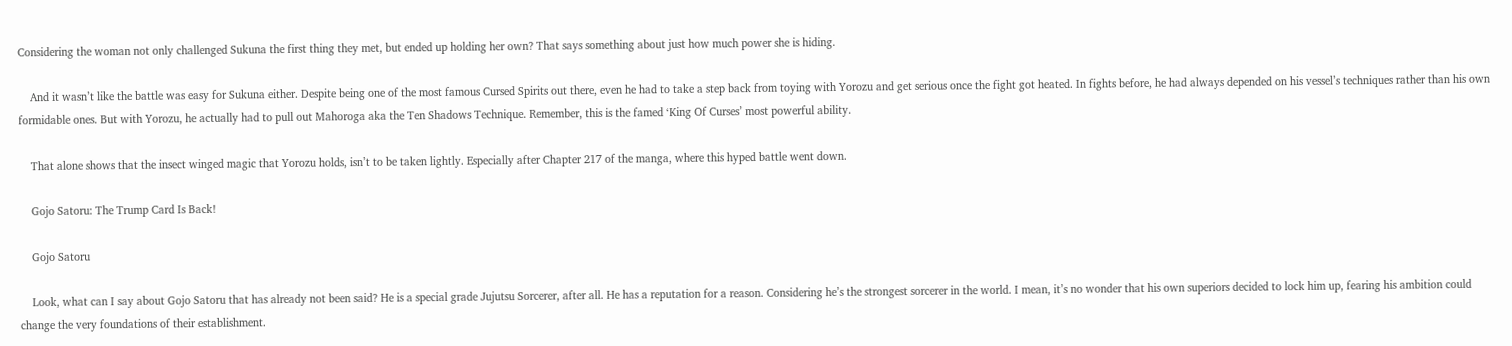Considering the woman not only challenged Sukuna the first thing they met, but ended up holding her own? That says something about just how much power she is hiding.

    And it wasn’t like the battle was easy for Sukuna either. Despite being one of the most famous Cursed Spirits out there, even he had to take a step back from toying with Yorozu and get serious once the fight got heated. In fights before, he had always depended on his vessel’s techniques rather than his own formidable ones. But with Yorozu, he actually had to pull out Mahoroga aka the Ten Shadows Technique. Remember, this is the famed ‘King Of Curses’ most powerful ability.

    That alone shows that the insect winged magic that Yorozu holds, isn’t to be taken lightly. Especially after Chapter 217 of the manga, where this hyped battle went down.

    Gojo Satoru: The Trump Card Is Back!

    Gojo Satoru

    Look, what can I say about Gojo Satoru that has already not been said? He is a special grade Jujutsu Sorcerer, after all. He has a reputation for a reason. Considering he’s the strongest sorcerer in the world. I mean, it’s no wonder that his own superiors decided to lock him up, fearing his ambition could change the very foundations of their establishment.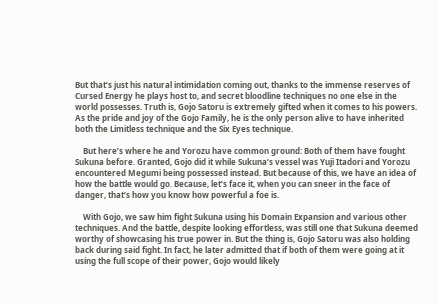But that’s just his natural intimidation coming out, thanks to the immense reserves of Cursed Energy he plays host to, and secret bloodline techniques no one else in the world possesses. Truth is, Gojo Satoru is extremely gifted when it comes to his powers. As the pride and joy of the Gojo Family, he is the only person alive to have inherited both the Limitless technique and the Six Eyes technique.

    But here’s where he and Yorozu have common ground: Both of them have fought Sukuna before. Granted, Gojo did it while Sukuna’s vessel was Yuji Itadori and Yorozu encountered Megumi being possessed instead. But because of this, we have an idea of how the battle would go. Because, let’s face it, when you can sneer in the face of danger, that’s how you know how powerful a foe is.

    With Gojo, we saw him fight Sukuna using his Domain Expansion and various other techniques. And the battle, despite looking effortless, was still one that Sukuna deemed worthy of showcasing his true power in. But the thing is, Gojo Satoru was also holding back during said fight. In fact, he later admitted that if both of them were going at it using the full scope of their power, Gojo would likely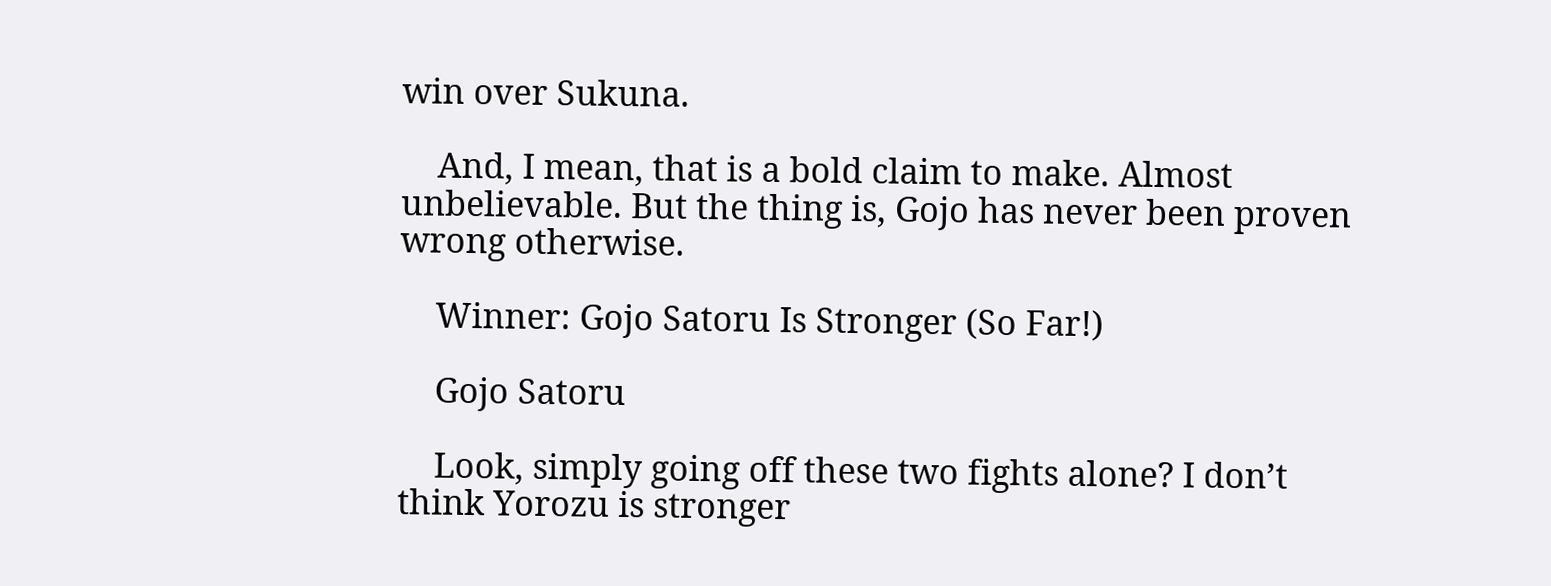win over Sukuna.

    And, I mean, that is a bold claim to make. Almost unbelievable. But the thing is, Gojo has never been proven wrong otherwise.

    Winner: Gojo Satoru Is Stronger (So Far!)

    Gojo Satoru

    Look, simply going off these two fights alone? I don’t think Yorozu is stronger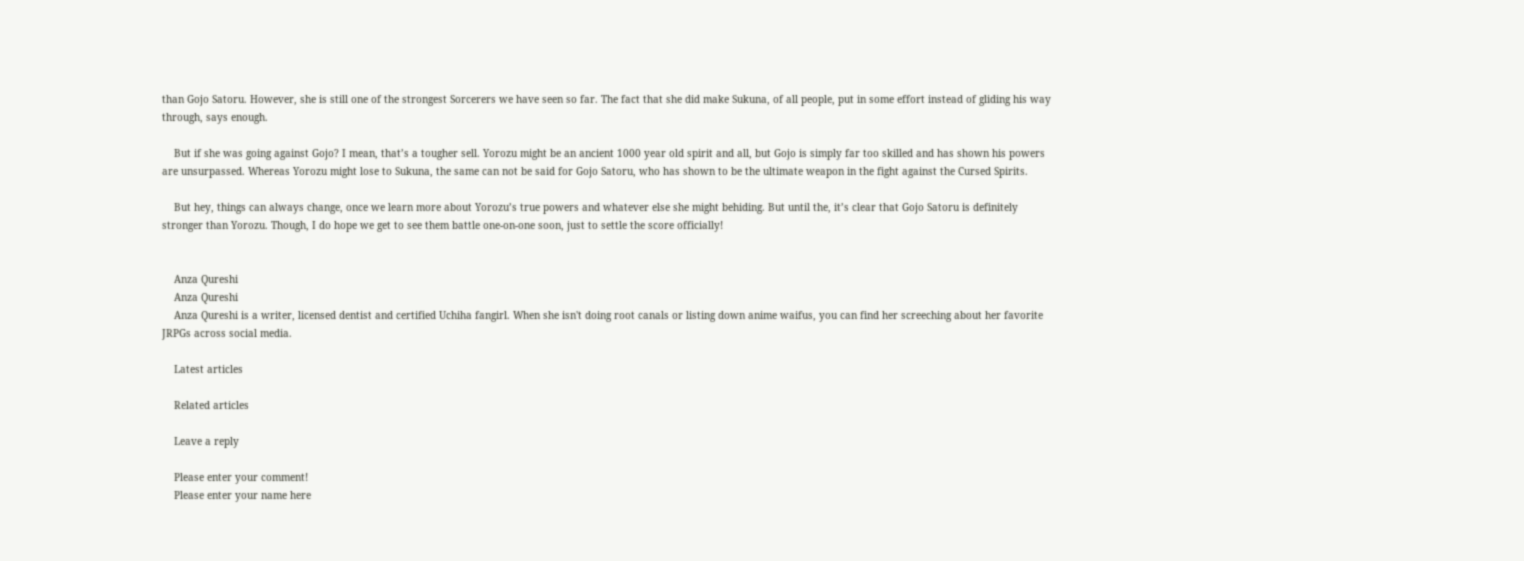than Gojo Satoru. However, she is still one of the strongest Sorcerers we have seen so far. The fact that she did make Sukuna, of all people, put in some effort instead of gliding his way through, says enough.

    But if she was going against Gojo? I mean, that’s a tougher sell. Yorozu might be an ancient 1000 year old spirit and all, but Gojo is simply far too skilled and has shown his powers are unsurpassed. Whereas Yorozu might lose to Sukuna, the same can not be said for Gojo Satoru, who has shown to be the ultimate weapon in the fight against the Cursed Spirits.

    But hey, things can always change, once we learn more about Yorozu’s true powers and whatever else she might behiding. But until the, it’s clear that Gojo Satoru is definitely stronger than Yorozu. Though, I do hope we get to see them battle one-on-one soon, just to settle the score officially!


    Anza Qureshi
    Anza Qureshi
    Anza Qureshi is a writer, licensed dentist and certified Uchiha fangirl. When she isn't doing root canals or listing down anime waifus, you can find her screeching about her favorite JRPGs across social media.

    Latest articles

    Related articles

    Leave a reply

    Please enter your comment!
    Please enter your name here